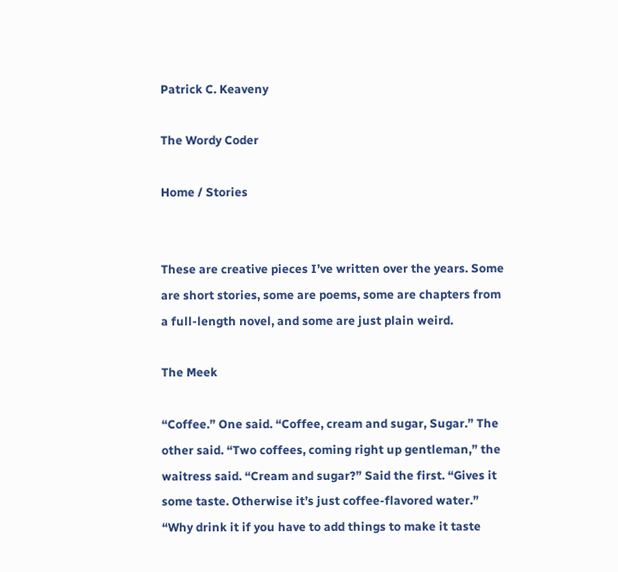Patrick C. Keaveny

The Wordy Coder

Home / Stories


These are creative pieces I’ve written over the years. Some are short stories, some are poems, some are chapters from a full-length novel, and some are just plain weird.

The Meek

“Coffee.” One said. “Coffee, cream and sugar, Sugar.” The other said. “Two coffees, coming right up gentleman,” the waitress said. “Cream and sugar?” Said the first. “Gives it some taste. Otherwise it’s just coffee-flavored water.” “Why drink it if you have to add things to make it taste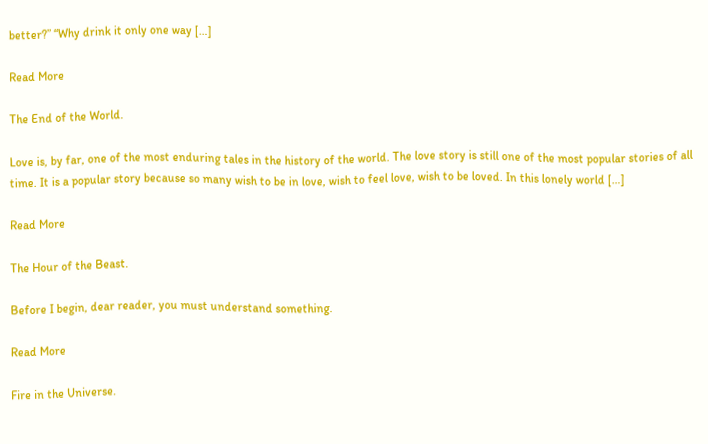better?” “Why drink it only one way […]

Read More

The End of the World.

Love is, by far, one of the most enduring tales in the history of the world. The love story is still one of the most popular stories of all time. It is a popular story because so many wish to be in love, wish to feel love, wish to be loved. In this lonely world […]

Read More

The Hour of the Beast.

Before I begin, dear reader, you must understand something.

Read More

Fire in the Universe.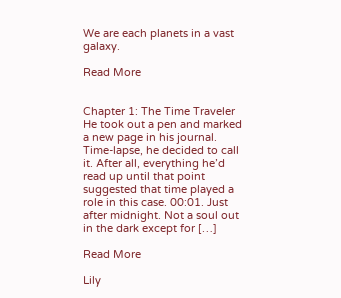We are each planets in a vast galaxy.

Read More


Chapter 1: The Time Traveler He took out a pen and marked a new page in his journal. Time-lapse, he decided to call it. After all, everything he’d read up until that point suggested that time played a role in this case. 00:01. Just after midnight. Not a soul out in the dark except for […]

Read More

Lily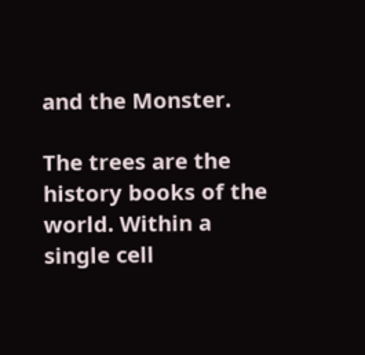and the Monster.

The trees are the history books of the world. Within a single cell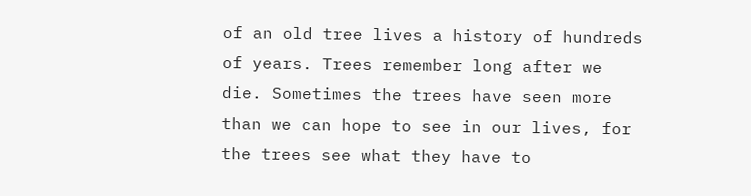of an old tree lives a history of hundreds of years. Trees remember long after we die. Sometimes the trees have seen more than we can hope to see in our lives, for the trees see what they have to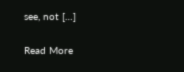see, not […]

Read More